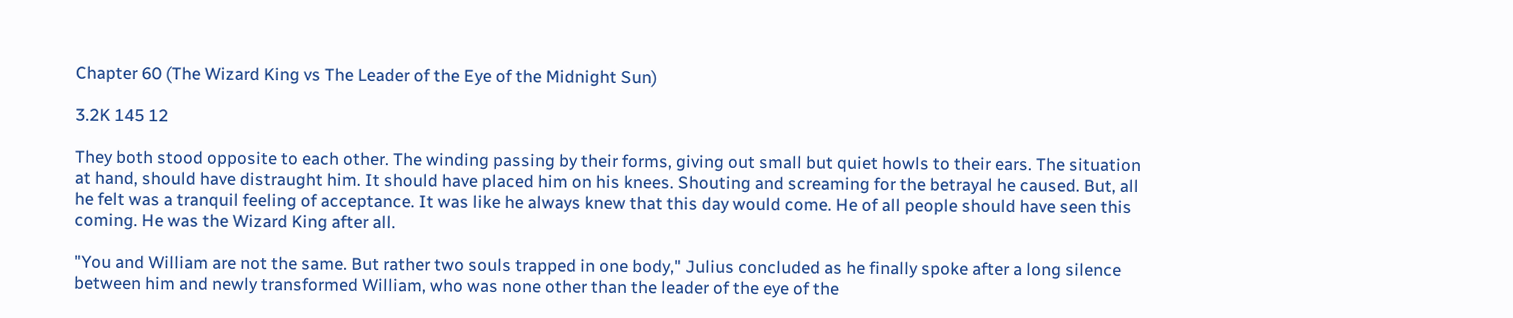Chapter 60 (The Wizard King vs The Leader of the Eye of the Midnight Sun)

3.2K 145 12

They both stood opposite to each other. The winding passing by their forms, giving out small but quiet howls to their ears. The situation at hand, should have distraught him. It should have placed him on his knees. Shouting and screaming for the betrayal he caused. But, all he felt was a tranquil feeling of acceptance. It was like he always knew that this day would come. He of all people should have seen this coming. He was the Wizard King after all.

"You and William are not the same. But rather two souls trapped in one body," Julius concluded as he finally spoke after a long silence between him and newly transformed William, who was none other than the leader of the eye of the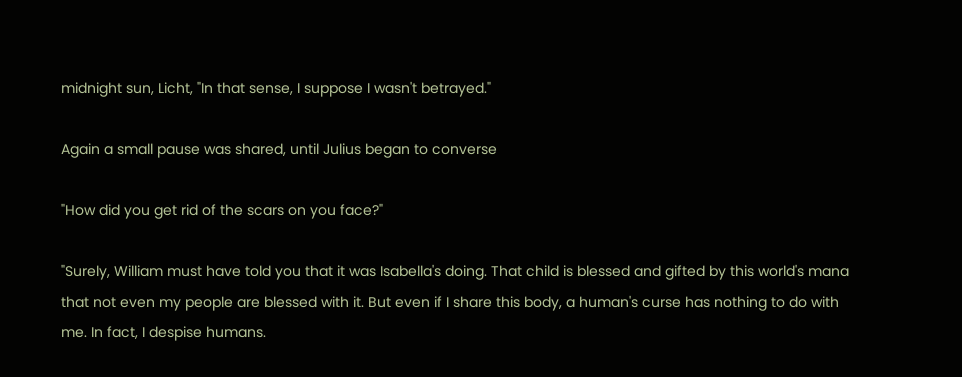midnight sun, Licht, "In that sense, I suppose I wasn't betrayed."

Again a small pause was shared, until Julius began to converse

"How did you get rid of the scars on you face?"

"Surely, William must have told you that it was Isabella's doing. That child is blessed and gifted by this world's mana that not even my people are blessed with it. But even if I share this body, a human's curse has nothing to do with me. In fact, I despise humans.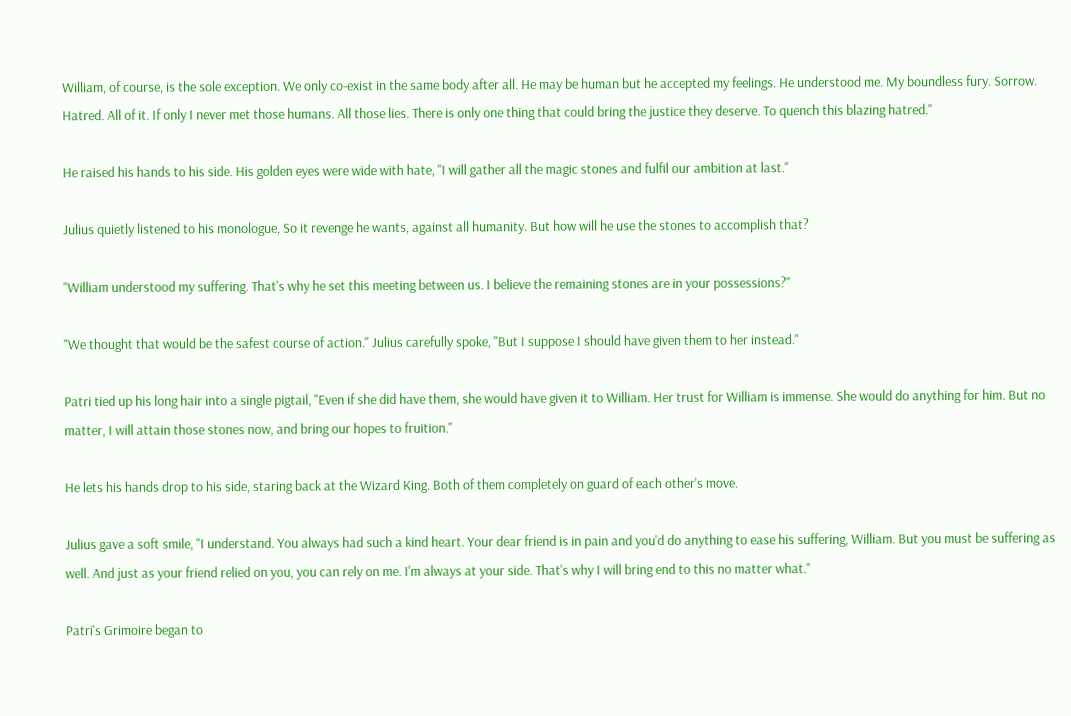William, of course, is the sole exception. We only co-exist in the same body after all. He may be human but he accepted my feelings. He understood me. My boundless fury. Sorrow. Hatred. All of it. If only I never met those humans. All those lies. There is only one thing that could bring the justice they deserve. To quench this blazing hatred."

He raised his hands to his side. His golden eyes were wide with hate, "I will gather all the magic stones and fulfil our ambition at last."

Julius quietly listened to his monologue, So it revenge he wants, against all humanity. But how will he use the stones to accomplish that?

"William understood my suffering. That's why he set this meeting between us. I believe the remaining stones are in your possessions?"

"We thought that would be the safest course of action." Julius carefully spoke, "But I suppose I should have given them to her instead."

Patri tied up his long hair into a single pigtail, "Even if she did have them, she would have given it to William. Her trust for William is immense. She would do anything for him. But no matter, I will attain those stones now, and bring our hopes to fruition."

He lets his hands drop to his side, staring back at the Wizard King. Both of them completely on guard of each other's move.

Julius gave a soft smile, "I understand. You always had such a kind heart. Your dear friend is in pain and you'd do anything to ease his suffering, William. But you must be suffering as well. And just as your friend relied on you, you can rely on me. I'm always at your side. That's why I will bring end to this no matter what."

Patri's Grimoire began to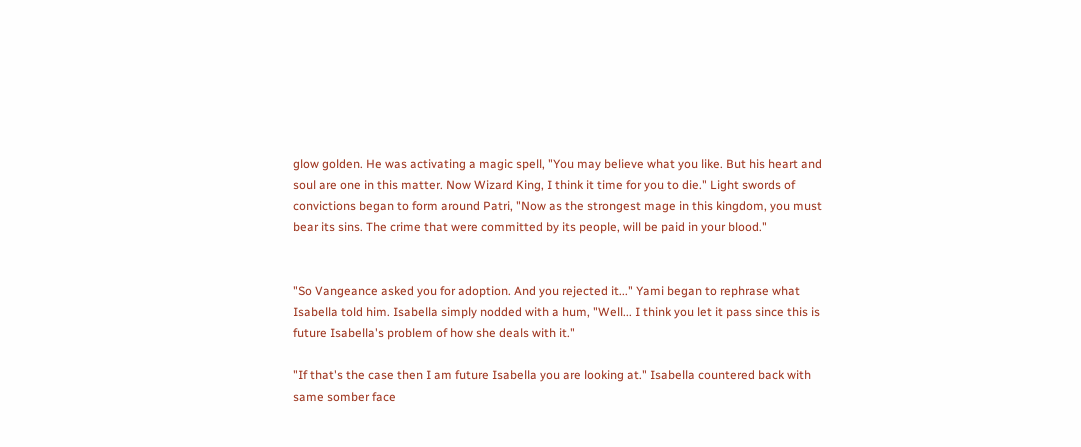glow golden. He was activating a magic spell, "You may believe what you like. But his heart and soul are one in this matter. Now Wizard King, I think it time for you to die." Light swords of convictions began to form around Patri, "Now as the strongest mage in this kingdom, you must bear its sins. The crime that were committed by its people, will be paid in your blood."


"So Vangeance asked you for adoption. And you rejected it..." Yami began to rephrase what Isabella told him. Isabella simply nodded with a hum, "Well... I think you let it pass since this is future Isabella's problem of how she deals with it."

"If that's the case then I am future Isabella you are looking at." Isabella countered back with same somber face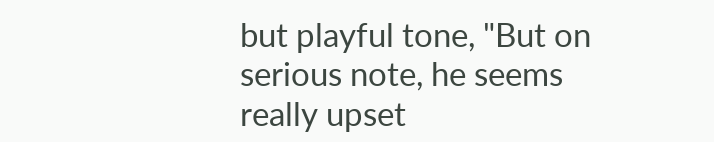but playful tone, "But on serious note, he seems really upset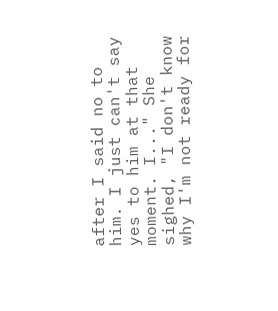after I said no to him. I just can't say yes to him at that moment. I..." She sighed, "I don't know why I'm not ready for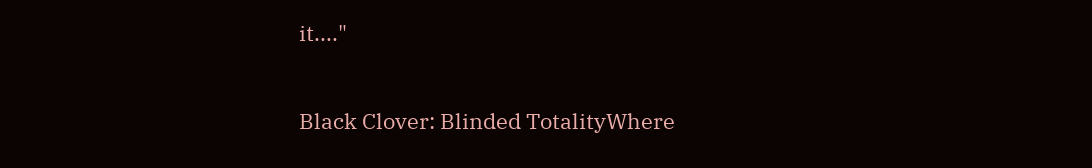it...."

Black Clover: Blinded TotalityWhere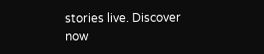stories live. Discover now